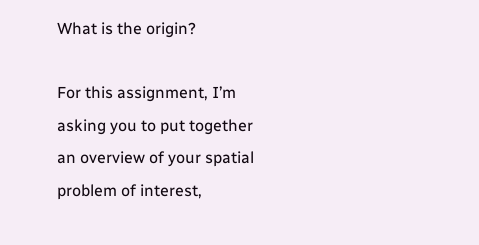What is the origin?

For this assignment, I’m asking you to put together an overview of your spatial problem of interest,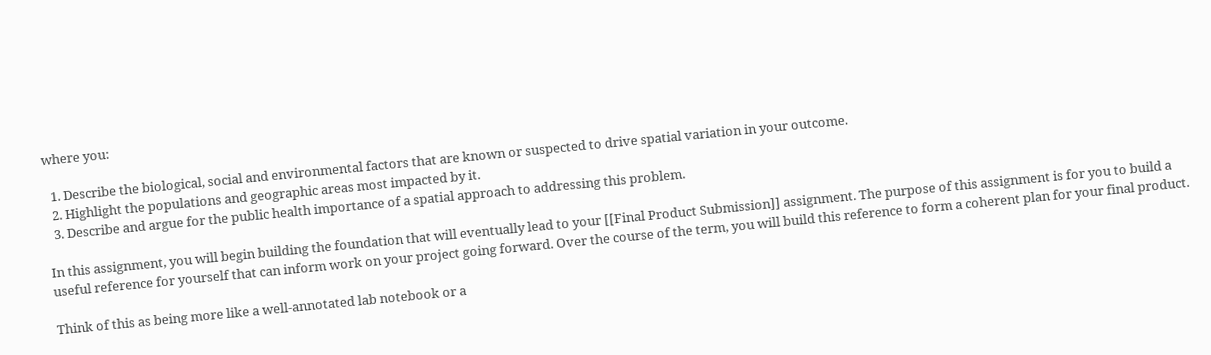where you:

  1. Describe the biological, social and environmental factors that are known or suspected to drive spatial variation in your outcome.
  2. Highlight the populations and geographic areas most impacted by it.
  3. Describe and argue for the public health importance of a spatial approach to addressing this problem.

In this assignment, you will begin building the foundation that will eventually lead to your [[Final Product Submission]] assignment. The purpose of this assignment is for you to build a useful reference for yourself that can inform work on your project going forward. Over the course of the term, you will build this reference to form a coherent plan for your final product.

Think of this as being more like a well-annotated lab notebook or a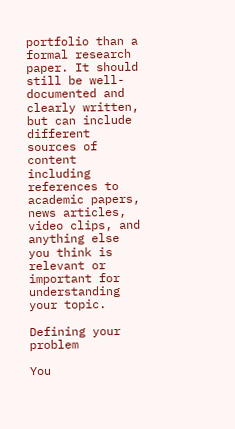portfolio than a formal research paper. It should still be well-documented and clearly written, but can include different sources of content including references to academic papers, news articles, video clips, and anything else you think is relevant or important for understanding your topic.

Defining your problem

You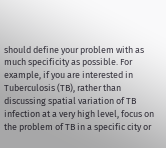should define your problem with as much specificity as possible. For example, if you are interested in Tuberculosis (TB), rather than discussing spatial variation of TB infection at a very high level, focus on the problem of TB in a specific city or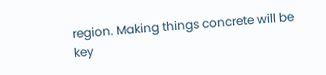region. Making things concrete will be key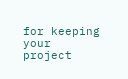for keeping your project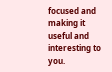focused and making it useful and interesting to you.